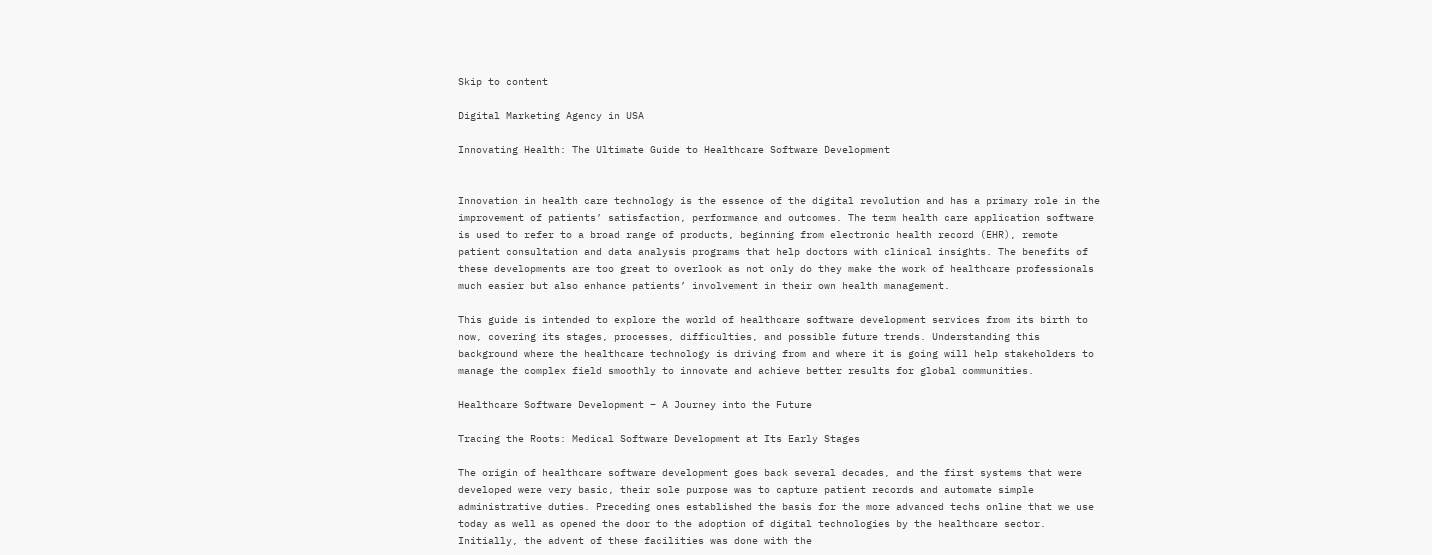Skip to content

Digital Marketing Agency in USA

Innovating Health: The Ultimate Guide to Healthcare Software Development


Innovation in health care technology is the essence of the digital revolution and has a primary role in the improvement of patients’ satisfaction, performance and outcomes. The term health care application software is used to refer to a broad range of products, beginning from electronic health record (EHR), remote patient consultation and data analysis programs that help doctors with clinical insights. The benefits of these developments are too great to overlook as not only do they make the work of healthcare professionals much easier but also enhance patients’ involvement in their own health management.

This guide is intended to explore the world of healthcare software development services from its birth to now, covering its stages, processes, difficulties, and possible future trends. Understanding this background where the healthcare technology is driving from and where it is going will help stakeholders to manage the complex field smoothly to innovate and achieve better results for global communities.

Healthcare Software Development – A Journey into the Future

Tracing the Roots: Medical Software Development at Its Early Stages

The origin of healthcare software development goes back several decades, and the first systems that were developed were very basic, their sole purpose was to capture patient records and automate simple administrative duties. Preceding ones established the basis for the more advanced techs online that we use today as well as opened the door to the adoption of digital technologies by the healthcare sector. Initially, the advent of these facilities was done with the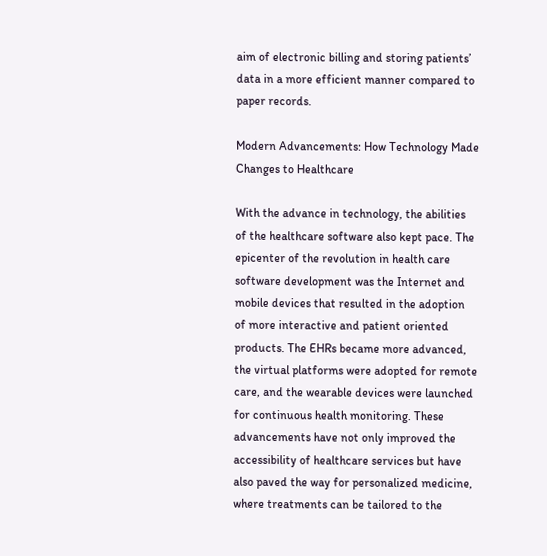aim of electronic billing and storing patients’ data in a more efficient manner compared to paper records.

Modern Advancements: How Technology Made Changes to Healthcare

With the advance in technology, the abilities of the healthcare software also kept pace. The epicenter of the revolution in health care software development was the Internet and mobile devices that resulted in the adoption of more interactive and patient oriented products. The EHRs became more advanced, the virtual platforms were adopted for remote care, and the wearable devices were launched for continuous health monitoring. These advancements have not only improved the accessibility of healthcare services but have also paved the way for personalized medicine, where treatments can be tailored to the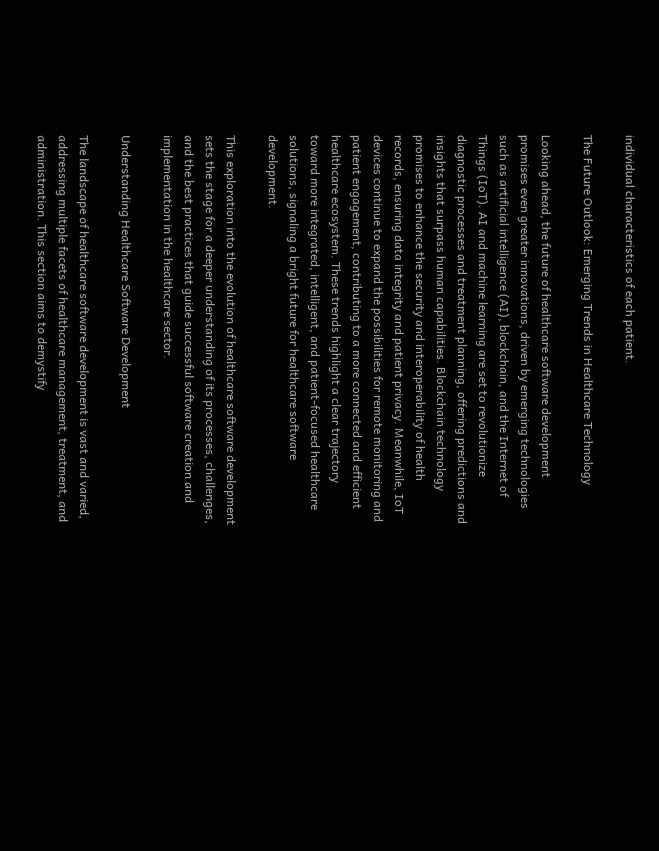individual characteristics of each patient.

The Future Outlook: Emerging Trends in Healthcare Technology

Looking ahead, the future of healthcare software development promises even greater innovations, driven by emerging technologies such as artificial intelligence (AI), blockchain, and the Internet of Things (IoT). AI and machine learning are set to revolutionize diagnostic processes and treatment planning, offering predictions and insights that surpass human capabilities. Blockchain technology promises to enhance the security and interoperability of health records, ensuring data integrity and patient privacy. Meanwhile, IoT devices continue to expand the possibilities for remote monitoring and patient engagement, contributing to a more connected and efficient healthcare ecosystem. These trends highlight a clear trajectory toward more integrated, intelligent, and patient-focused healthcare solutions, signaling a bright future for healthcare software development.

This exploration into the evolution of healthcare software development sets the stage for a deeper understanding of its processes, challenges, and the best practices that guide successful software creation and implementation in the healthcare sector.

Understanding Healthcare Software Development

The landscape of healthcare software development is vast and varied, addressing multiple facets of healthcare management, treatment, and administration. This section aims to demystify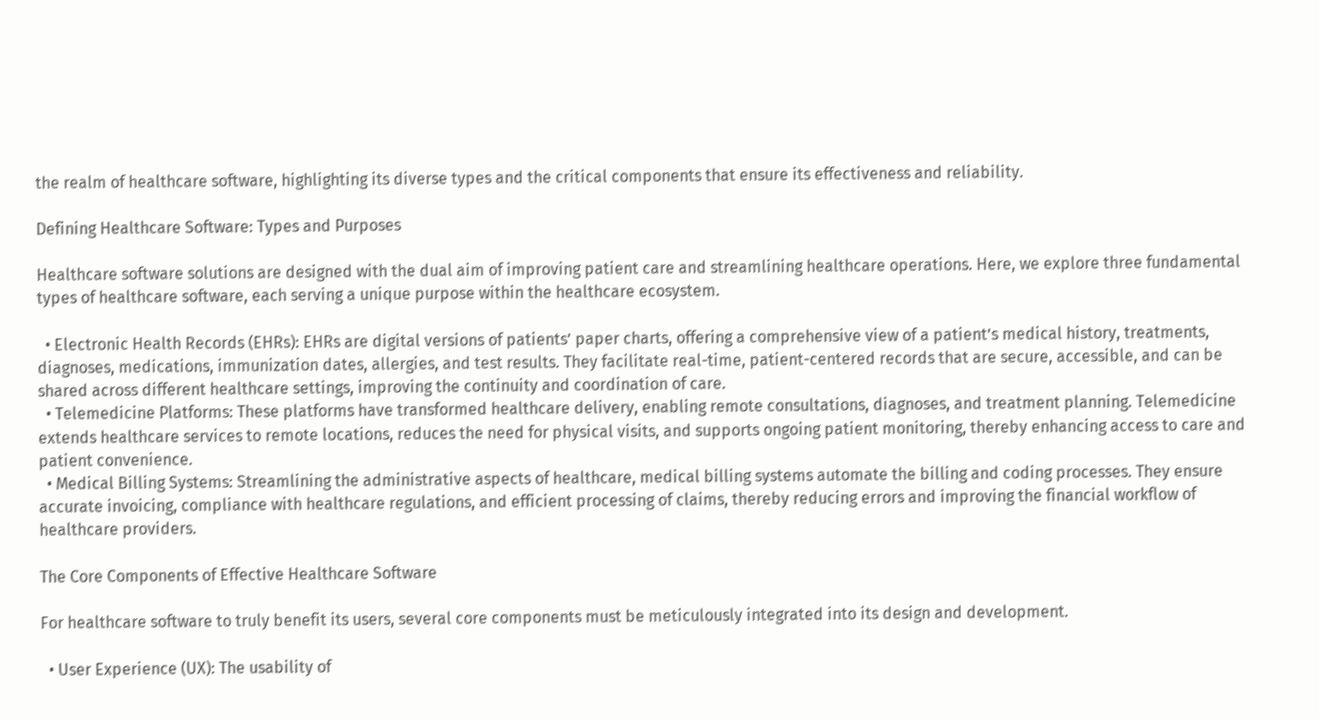the realm of healthcare software, highlighting its diverse types and the critical components that ensure its effectiveness and reliability.

Defining Healthcare Software: Types and Purposes

Healthcare software solutions are designed with the dual aim of improving patient care and streamlining healthcare operations. Here, we explore three fundamental types of healthcare software, each serving a unique purpose within the healthcare ecosystem.

  • Electronic Health Records (EHRs): EHRs are digital versions of patients’ paper charts, offering a comprehensive view of a patient’s medical history, treatments, diagnoses, medications, immunization dates, allergies, and test results. They facilitate real-time, patient-centered records that are secure, accessible, and can be shared across different healthcare settings, improving the continuity and coordination of care.
  • Telemedicine Platforms: These platforms have transformed healthcare delivery, enabling remote consultations, diagnoses, and treatment planning. Telemedicine extends healthcare services to remote locations, reduces the need for physical visits, and supports ongoing patient monitoring, thereby enhancing access to care and patient convenience.
  • Medical Billing Systems: Streamlining the administrative aspects of healthcare, medical billing systems automate the billing and coding processes. They ensure accurate invoicing, compliance with healthcare regulations, and efficient processing of claims, thereby reducing errors and improving the financial workflow of healthcare providers.

The Core Components of Effective Healthcare Software

For healthcare software to truly benefit its users, several core components must be meticulously integrated into its design and development.

  • User Experience (UX): The usability of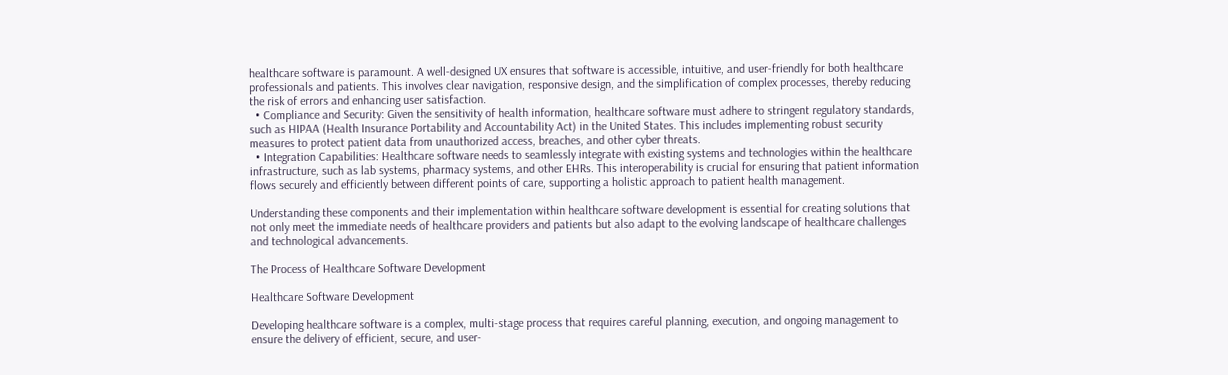healthcare software is paramount. A well-designed UX ensures that software is accessible, intuitive, and user-friendly for both healthcare professionals and patients. This involves clear navigation, responsive design, and the simplification of complex processes, thereby reducing the risk of errors and enhancing user satisfaction.
  • Compliance and Security: Given the sensitivity of health information, healthcare software must adhere to stringent regulatory standards, such as HIPAA (Health Insurance Portability and Accountability Act) in the United States. This includes implementing robust security measures to protect patient data from unauthorized access, breaches, and other cyber threats.
  • Integration Capabilities: Healthcare software needs to seamlessly integrate with existing systems and technologies within the healthcare infrastructure, such as lab systems, pharmacy systems, and other EHRs. This interoperability is crucial for ensuring that patient information flows securely and efficiently between different points of care, supporting a holistic approach to patient health management.

Understanding these components and their implementation within healthcare software development is essential for creating solutions that not only meet the immediate needs of healthcare providers and patients but also adapt to the evolving landscape of healthcare challenges and technological advancements.

The Process of Healthcare Software Development

Healthcare Software Development

Developing healthcare software is a complex, multi-stage process that requires careful planning, execution, and ongoing management to ensure the delivery of efficient, secure, and user-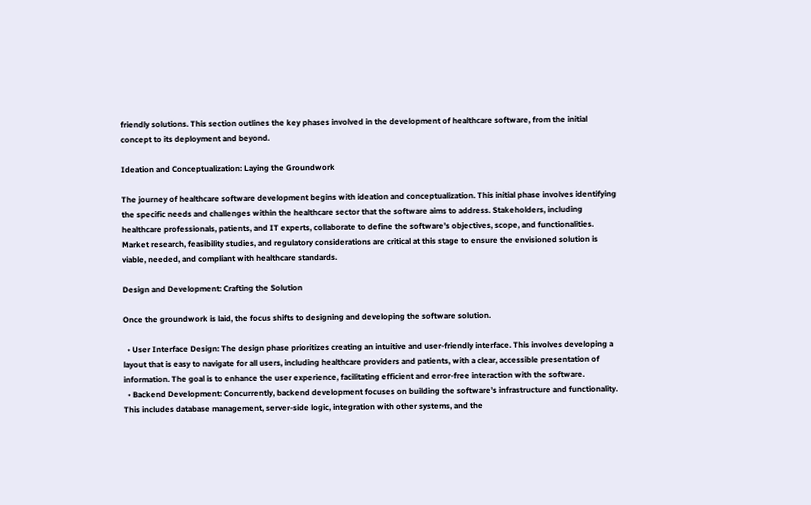friendly solutions. This section outlines the key phases involved in the development of healthcare software, from the initial concept to its deployment and beyond.

Ideation and Conceptualization: Laying the Groundwork

The journey of healthcare software development begins with ideation and conceptualization. This initial phase involves identifying the specific needs and challenges within the healthcare sector that the software aims to address. Stakeholders, including healthcare professionals, patients, and IT experts, collaborate to define the software’s objectives, scope, and functionalities. Market research, feasibility studies, and regulatory considerations are critical at this stage to ensure the envisioned solution is viable, needed, and compliant with healthcare standards.

Design and Development: Crafting the Solution

Once the groundwork is laid, the focus shifts to designing and developing the software solution.

  • User Interface Design: The design phase prioritizes creating an intuitive and user-friendly interface. This involves developing a layout that is easy to navigate for all users, including healthcare providers and patients, with a clear, accessible presentation of information. The goal is to enhance the user experience, facilitating efficient and error-free interaction with the software.
  • Backend Development: Concurrently, backend development focuses on building the software’s infrastructure and functionality. This includes database management, server-side logic, integration with other systems, and the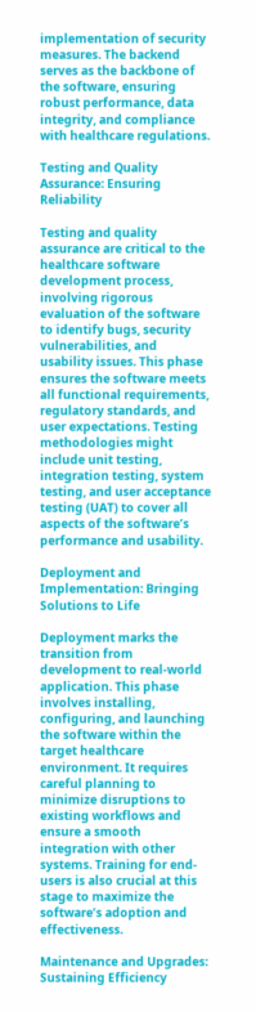implementation of security measures. The backend serves as the backbone of the software, ensuring robust performance, data integrity, and compliance with healthcare regulations.

Testing and Quality Assurance: Ensuring Reliability

Testing and quality assurance are critical to the healthcare software development process, involving rigorous evaluation of the software to identify bugs, security vulnerabilities, and usability issues. This phase ensures the software meets all functional requirements, regulatory standards, and user expectations. Testing methodologies might include unit testing, integration testing, system testing, and user acceptance testing (UAT) to cover all aspects of the software’s performance and usability.

Deployment and Implementation: Bringing Solutions to Life

Deployment marks the transition from development to real-world application. This phase involves installing, configuring, and launching the software within the target healthcare environment. It requires careful planning to minimize disruptions to existing workflows and ensure a smooth integration with other systems. Training for end-users is also crucial at this stage to maximize the software’s adoption and effectiveness.

Maintenance and Upgrades: Sustaining Efficiency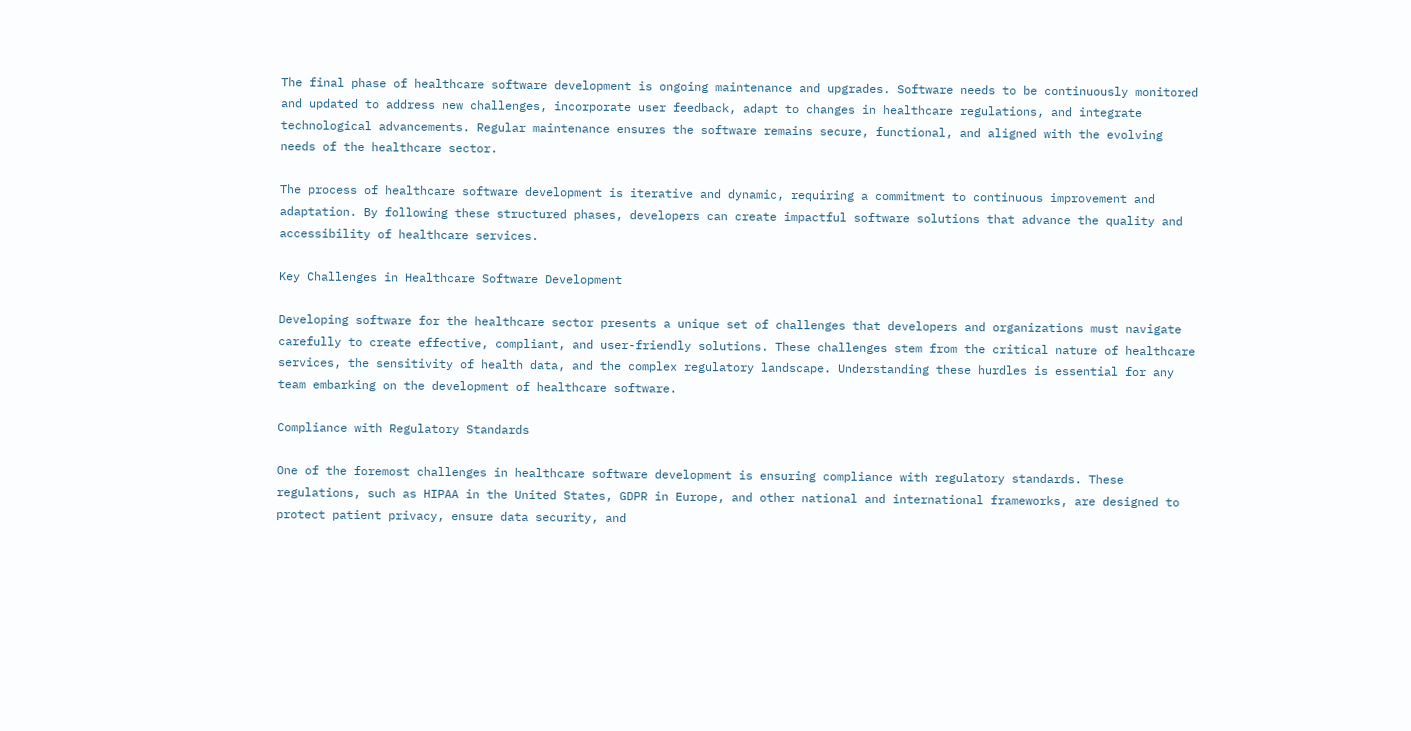The final phase of healthcare software development is ongoing maintenance and upgrades. Software needs to be continuously monitored and updated to address new challenges, incorporate user feedback, adapt to changes in healthcare regulations, and integrate technological advancements. Regular maintenance ensures the software remains secure, functional, and aligned with the evolving needs of the healthcare sector.

The process of healthcare software development is iterative and dynamic, requiring a commitment to continuous improvement and adaptation. By following these structured phases, developers can create impactful software solutions that advance the quality and accessibility of healthcare services.

Key Challenges in Healthcare Software Development

Developing software for the healthcare sector presents a unique set of challenges that developers and organizations must navigate carefully to create effective, compliant, and user-friendly solutions. These challenges stem from the critical nature of healthcare services, the sensitivity of health data, and the complex regulatory landscape. Understanding these hurdles is essential for any team embarking on the development of healthcare software.

Compliance with Regulatory Standards

One of the foremost challenges in healthcare software development is ensuring compliance with regulatory standards. These regulations, such as HIPAA in the United States, GDPR in Europe, and other national and international frameworks, are designed to protect patient privacy, ensure data security, and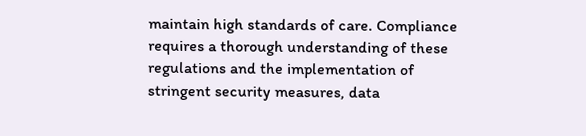maintain high standards of care. Compliance requires a thorough understanding of these regulations and the implementation of stringent security measures, data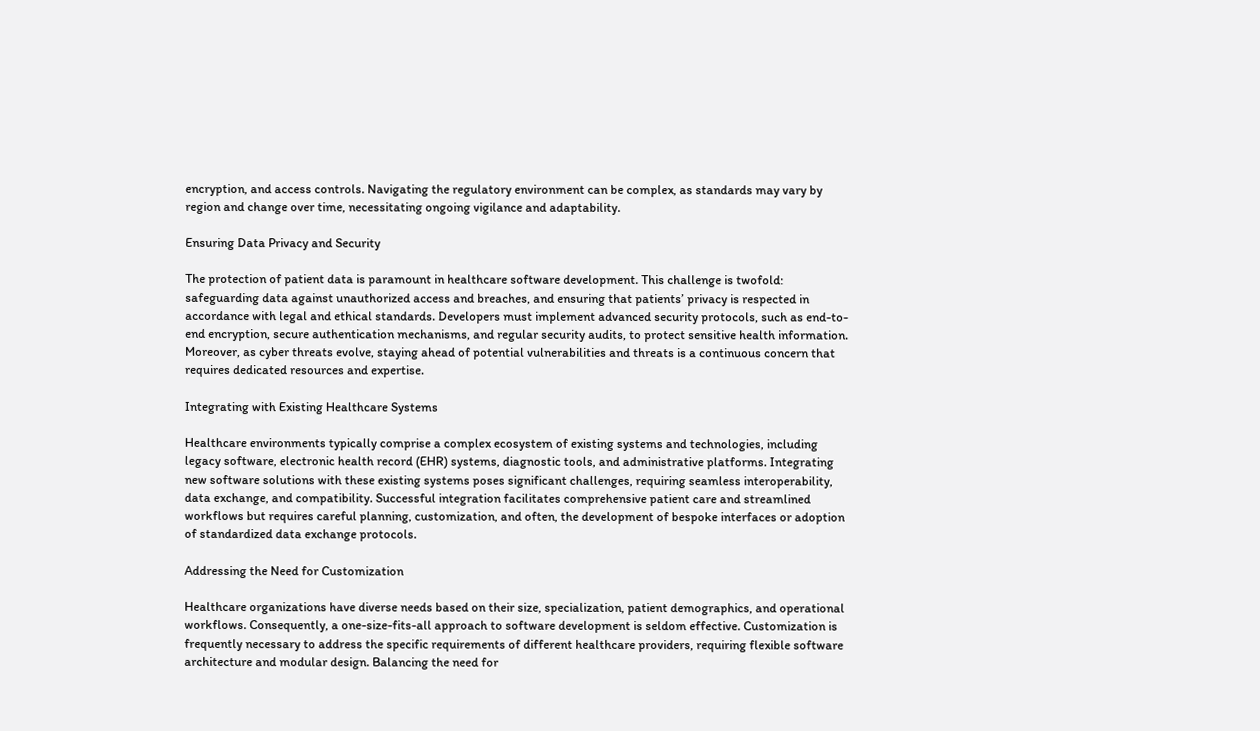encryption, and access controls. Navigating the regulatory environment can be complex, as standards may vary by region and change over time, necessitating ongoing vigilance and adaptability.

Ensuring Data Privacy and Security

The protection of patient data is paramount in healthcare software development. This challenge is twofold: safeguarding data against unauthorized access and breaches, and ensuring that patients’ privacy is respected in accordance with legal and ethical standards. Developers must implement advanced security protocols, such as end-to-end encryption, secure authentication mechanisms, and regular security audits, to protect sensitive health information. Moreover, as cyber threats evolve, staying ahead of potential vulnerabilities and threats is a continuous concern that requires dedicated resources and expertise.

Integrating with Existing Healthcare Systems

Healthcare environments typically comprise a complex ecosystem of existing systems and technologies, including legacy software, electronic health record (EHR) systems, diagnostic tools, and administrative platforms. Integrating new software solutions with these existing systems poses significant challenges, requiring seamless interoperability, data exchange, and compatibility. Successful integration facilitates comprehensive patient care and streamlined workflows but requires careful planning, customization, and often, the development of bespoke interfaces or adoption of standardized data exchange protocols.

Addressing the Need for Customization

Healthcare organizations have diverse needs based on their size, specialization, patient demographics, and operational workflows. Consequently, a one-size-fits-all approach to software development is seldom effective. Customization is frequently necessary to address the specific requirements of different healthcare providers, requiring flexible software architecture and modular design. Balancing the need for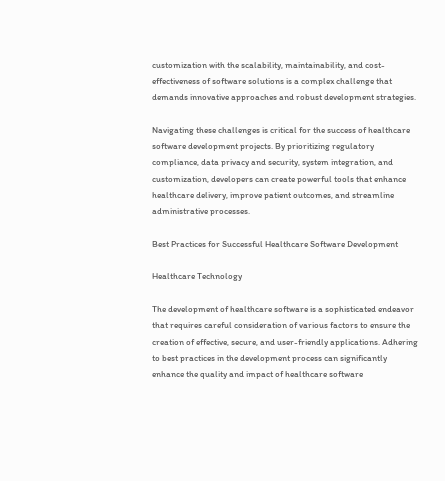customization with the scalability, maintainability, and cost-effectiveness of software solutions is a complex challenge that demands innovative approaches and robust development strategies.

Navigating these challenges is critical for the success of healthcare software development projects. By prioritizing regulatory compliance, data privacy and security, system integration, and customization, developers can create powerful tools that enhance healthcare delivery, improve patient outcomes, and streamline administrative processes.

Best Practices for Successful Healthcare Software Development

Healthcare Technology

The development of healthcare software is a sophisticated endeavor that requires careful consideration of various factors to ensure the creation of effective, secure, and user-friendly applications. Adhering to best practices in the development process can significantly enhance the quality and impact of healthcare software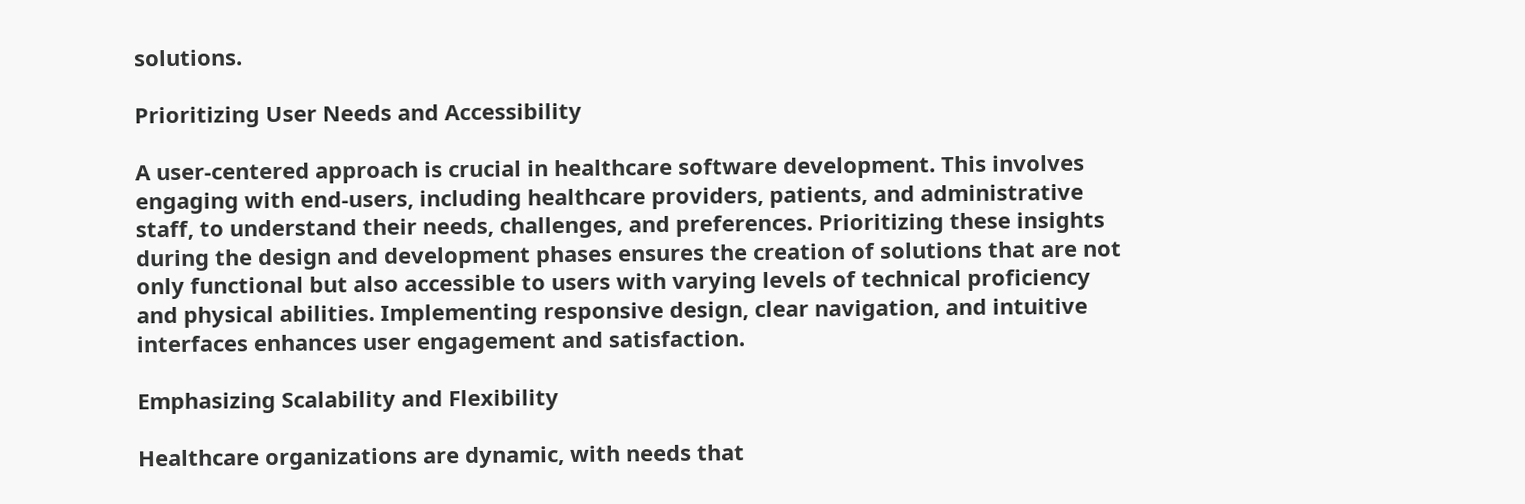solutions.

Prioritizing User Needs and Accessibility

A user-centered approach is crucial in healthcare software development. This involves engaging with end-users, including healthcare providers, patients, and administrative staff, to understand their needs, challenges, and preferences. Prioritizing these insights during the design and development phases ensures the creation of solutions that are not only functional but also accessible to users with varying levels of technical proficiency and physical abilities. Implementing responsive design, clear navigation, and intuitive interfaces enhances user engagement and satisfaction.

Emphasizing Scalability and Flexibility

Healthcare organizations are dynamic, with needs that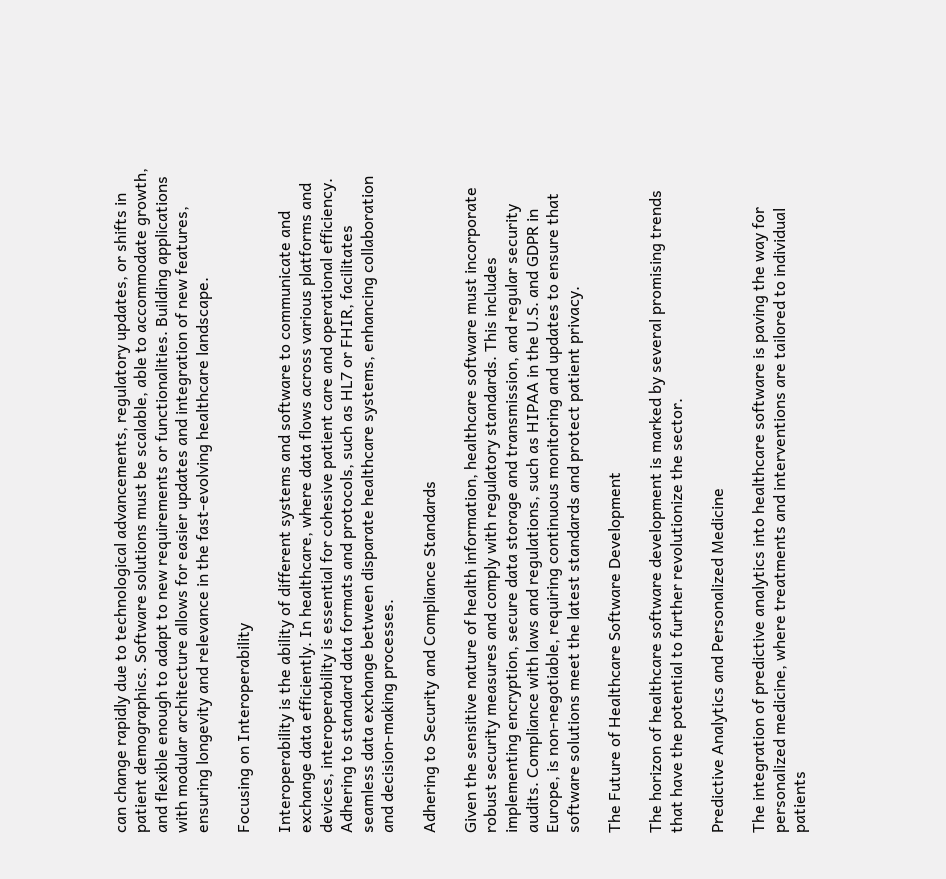can change rapidly due to technological advancements, regulatory updates, or shifts in patient demographics. Software solutions must be scalable, able to accommodate growth, and flexible enough to adapt to new requirements or functionalities. Building applications with modular architecture allows for easier updates and integration of new features, ensuring longevity and relevance in the fast-evolving healthcare landscape.

Focusing on Interoperability

Interoperability is the ability of different systems and software to communicate and exchange data efficiently. In healthcare, where data flows across various platforms and devices, interoperability is essential for cohesive patient care and operational efficiency. Adhering to standard data formats and protocols, such as HL7 or FHIR, facilitates seamless data exchange between disparate healthcare systems, enhancing collaboration and decision-making processes.

Adhering to Security and Compliance Standards

Given the sensitive nature of health information, healthcare software must incorporate robust security measures and comply with regulatory standards. This includes implementing encryption, secure data storage and transmission, and regular security audits. Compliance with laws and regulations, such as HIPAA in the U.S. and GDPR in Europe, is non-negotiable, requiring continuous monitoring and updates to ensure that software solutions meet the latest standards and protect patient privacy.

The Future of Healthcare Software Development

The horizon of healthcare software development is marked by several promising trends that have the potential to further revolutionize the sector.

Predictive Analytics and Personalized Medicine

The integration of predictive analytics into healthcare software is paving the way for personalized medicine, where treatments and interventions are tailored to individual patients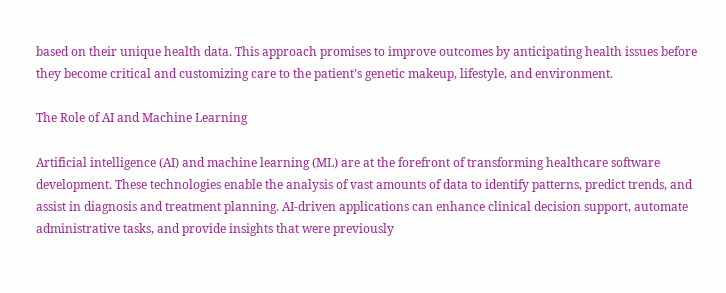based on their unique health data. This approach promises to improve outcomes by anticipating health issues before they become critical and customizing care to the patient’s genetic makeup, lifestyle, and environment.

The Role of AI and Machine Learning

Artificial intelligence (AI) and machine learning (ML) are at the forefront of transforming healthcare software development. These technologies enable the analysis of vast amounts of data to identify patterns, predict trends, and assist in diagnosis and treatment planning. AI-driven applications can enhance clinical decision support, automate administrative tasks, and provide insights that were previously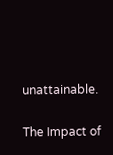unattainable.

The Impact of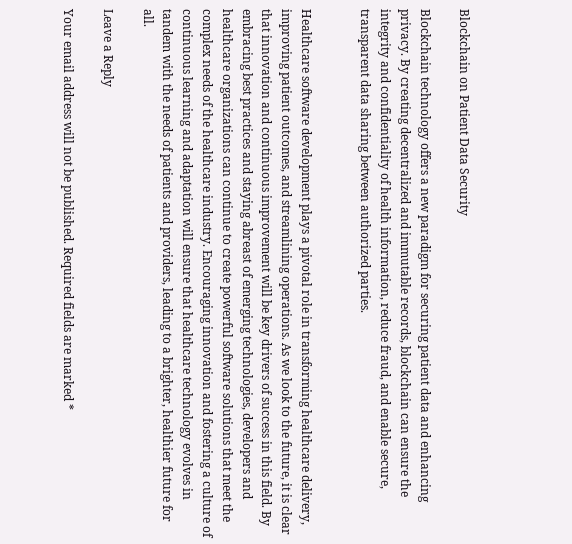Blockchain on Patient Data Security

Blockchain technology offers a new paradigm for securing patient data and enhancing privacy. By creating decentralized and immutable records, blockchain can ensure the integrity and confidentiality of health information, reduce fraud, and enable secure, transparent data sharing between authorized parties.


Healthcare software development plays a pivotal role in transforming healthcare delivery, improving patient outcomes, and streamlining operations. As we look to the future, it is clear that innovation and continuous improvement will be key drivers of success in this field. By embracing best practices and staying abreast of emerging technologies, developers and healthcare organizations can continue to create powerful software solutions that meet the complex needs of the healthcare industry. Encouraging innovation and fostering a culture of continuous learning and adaptation will ensure that healthcare technology evolves in tandem with the needs of patients and providers, leading to a brighter, healthier future for all.

Leave a Reply

Your email address will not be published. Required fields are marked *